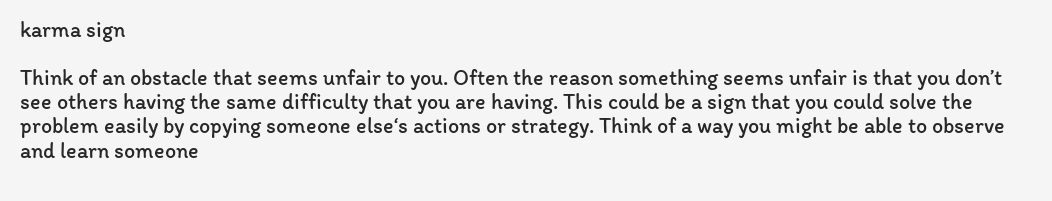karma sign

Think of an obstacle that seems unfair to you. Often the reason something seems unfair is that you don’t see others having the same difficulty that you are having. This could be a sign that you could solve the problem easily by copying someone else‘s actions or strategy. Think of a way you might be able to observe and learn someone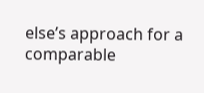else’s approach for a comparable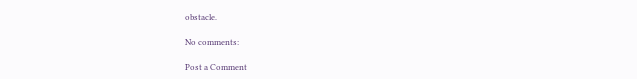obstacle.

No comments:

Post a Comment